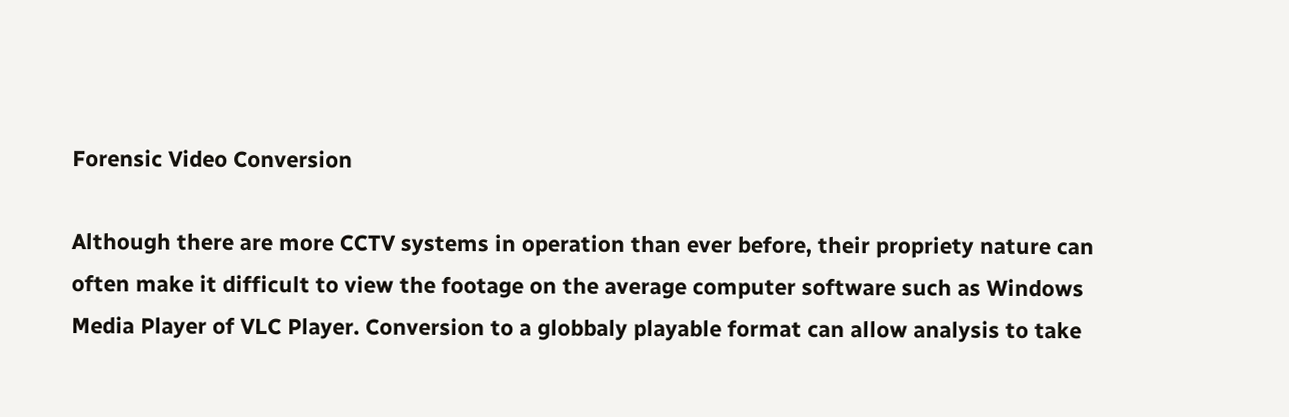Forensic Video Conversion

Although there are more CCTV systems in operation than ever before, their propriety nature can often make it difficult to view the footage on the average computer software such as Windows Media Player of VLC Player. Conversion to a globbaly playable format can allow analysis to take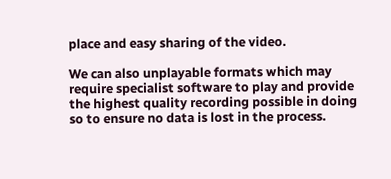place and easy sharing of the video.

We can also unplayable formats which may require specialist software to play and provide the highest quality recording possible in doing so to ensure no data is lost in the process.